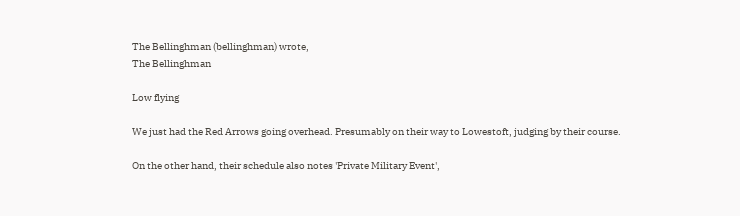The Bellinghman (bellinghman) wrote,
The Bellinghman

Low flying

We just had the Red Arrows going overhead. Presumably on their way to Lowestoft, judging by their course.

On the other hand, their schedule also notes 'Private Military Event',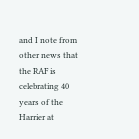and I note from other news that the RAF is celebrating 40 years of the Harrier at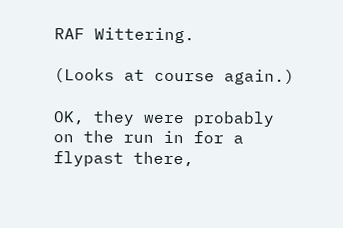RAF Wittering.

(Looks at course again.)

OK, they were probably on the run in for a flypast there,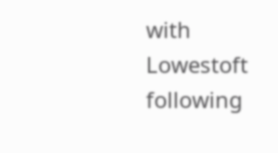with Lowestoft following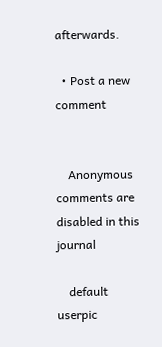afterwards.

  • Post a new comment


    Anonymous comments are disabled in this journal

    default userpic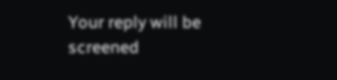Your reply will be screened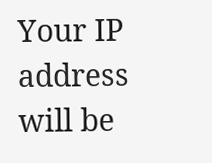Your IP address will be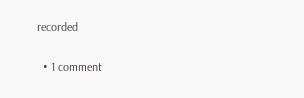recorded

  • 1 comment